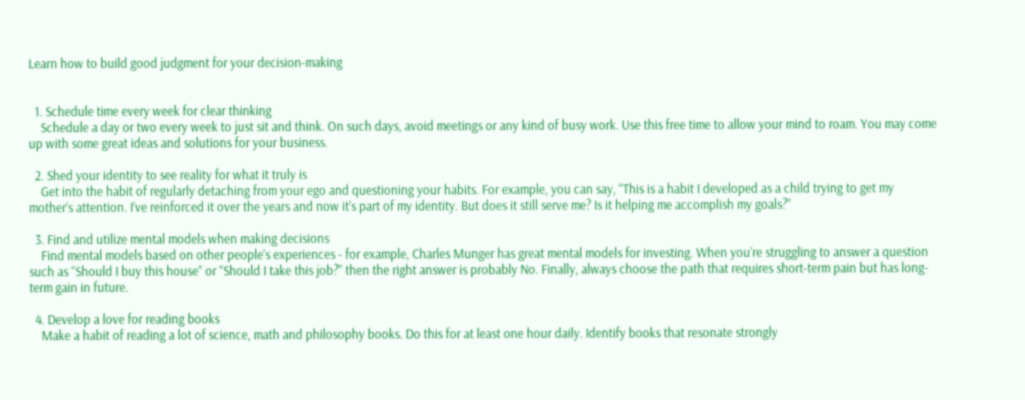Learn how to build good judgment for your decision-making


  1. Schedule time every week for clear thinking
    Schedule a day or two every week to just sit and think. On such days, avoid meetings or any kind of busy work. Use this free time to allow your mind to roam. You may come up with some great ideas and solutions for your business.

  2. Shed your identity to see reality for what it truly is
    Get into the habit of regularly detaching from your ego and questioning your habits. For example, you can say, “This is a habit I developed as a child trying to get my mother’s attention. I’ve reinforced it over the years and now it’s part of my identity. But does it still serve me? Is it helping me accomplish my goals?”

  3. Find and utilize mental models when making decisions
    Find mental models based on other people’s experiences - for example, Charles Munger has great mental models for investing. When you’re struggling to answer a question such as “Should I buy this house” or “Should I take this job?” then the right answer is probably No. Finally, always choose the path that requires short-term pain but has long-term gain in future.

  4. Develop a love for reading books
    Make a habit of reading a lot of science, math and philosophy books. Do this for at least one hour daily. Identify books that resonate strongly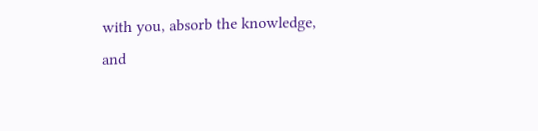with you, absorb the knowledge, and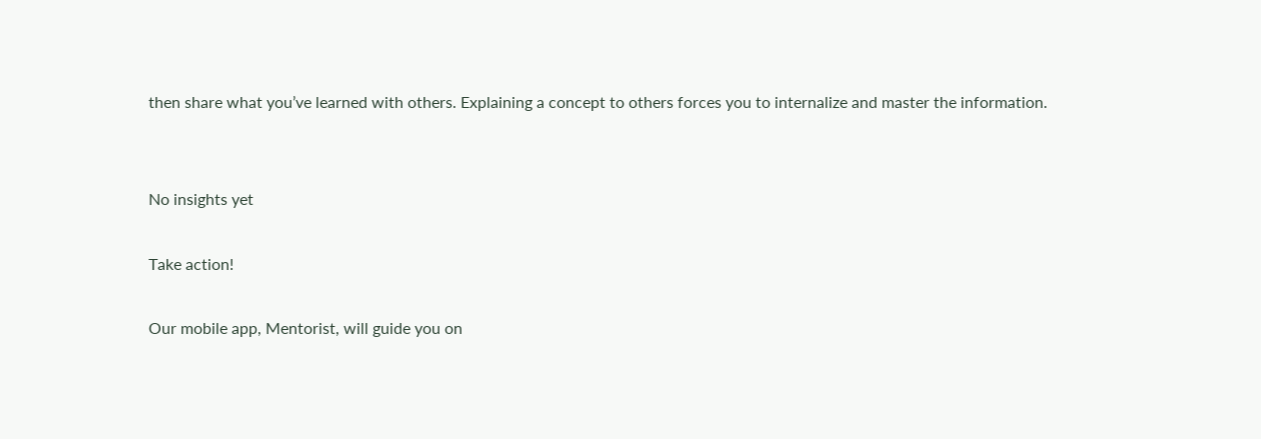then share what you’ve learned with others. Explaining a concept to others forces you to internalize and master the information.


No insights yet

Take action!

Our mobile app, Mentorist, will guide you on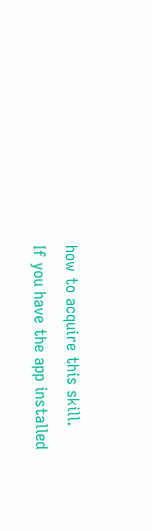how to acquire this skill.
If you have the app installed